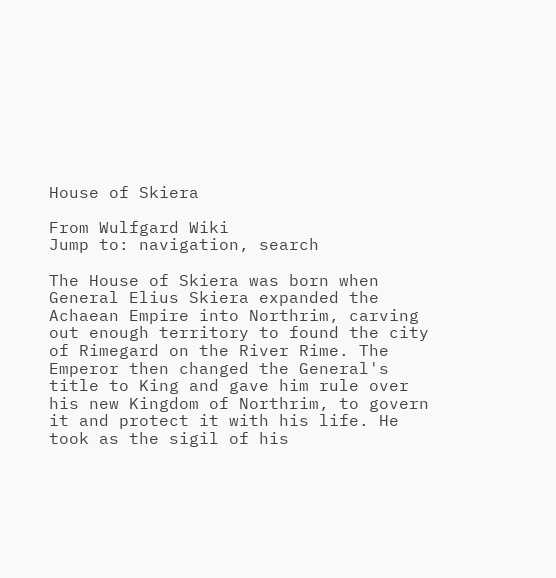House of Skiera

From Wulfgard Wiki
Jump to: navigation, search

The House of Skiera was born when General Elius Skiera expanded the Achaean Empire into Northrim, carving out enough territory to found the city of Rimegard on the River Rime. The Emperor then changed the General's title to King and gave him rule over his new Kingdom of Northrim, to govern it and protect it with his life. He took as the sigil of his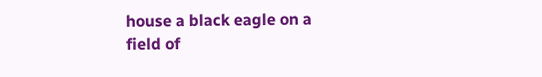house a black eagle on a field of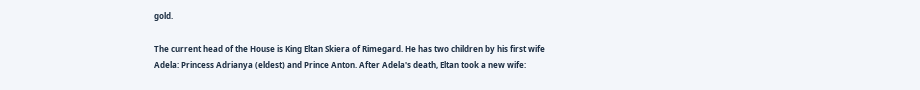gold.

The current head of the House is King Eltan Skiera of Rimegard. He has two children by his first wife Adela: Princess Adrianya (eldest) and Prince Anton. After Adela's death, Eltan took a new wife: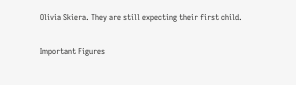Olivia Skiera. They are still expecting their first child.

Important Figures